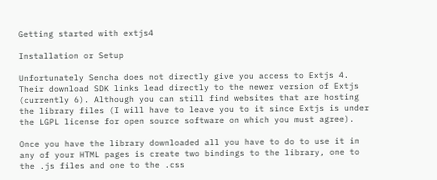Getting started with extjs4

Installation or Setup

Unfortunately Sencha does not directly give you access to Extjs 4. Their download SDK links lead directly to the newer version of Extjs (currently 6). Although you can still find websites that are hosting the library files (I will have to leave you to it since Extjs is under the LGPL license for open source software on which you must agree).

Once you have the library downloaded all you have to do to use it in any of your HTML pages is create two bindings to the library, one to the .js files and one to the .css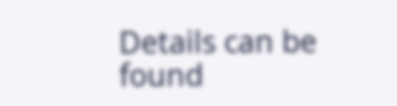Details can be found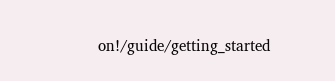on!/guide/getting_started